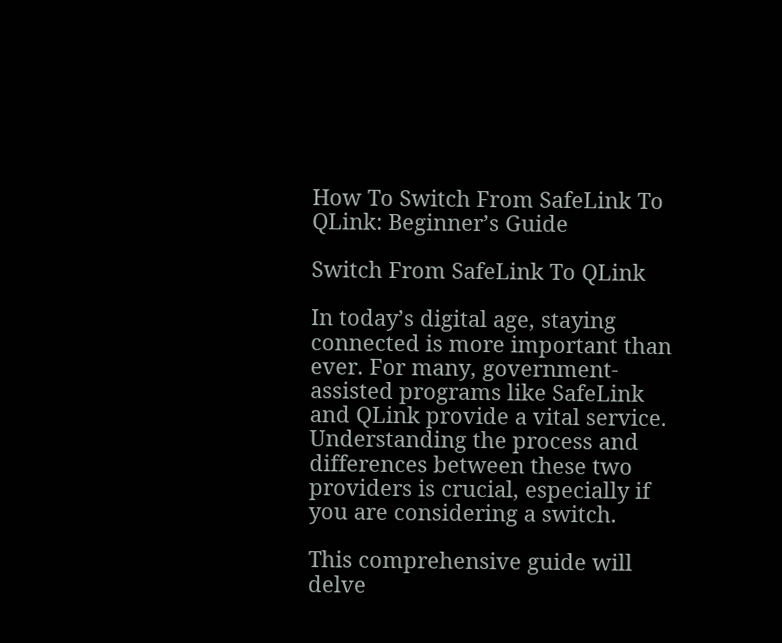How To Switch From SafeLink To QLink: Beginner’s Guide

Switch From SafeLink To QLink

In today’s digital age, staying connected is more important than ever. For many, government-assisted programs like SafeLink and QLink provide a vital service. Understanding the process and differences between these two providers is crucial, especially if you are considering a switch.

This comprehensive guide will delve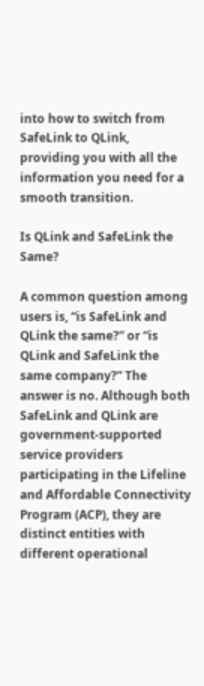into how to switch from SafeLink to QLink, providing you with all the information you need for a smooth transition.

Is QLink and SafeLink the Same?

A common question among users is, “is SafeLink and QLink the same?” or “is QLink and SafeLink the same company?” The answer is no. Although both SafeLink and QLink are government-supported service providers participating in the Lifeline and Affordable Connectivity Program (ACP), they are distinct entities with different operational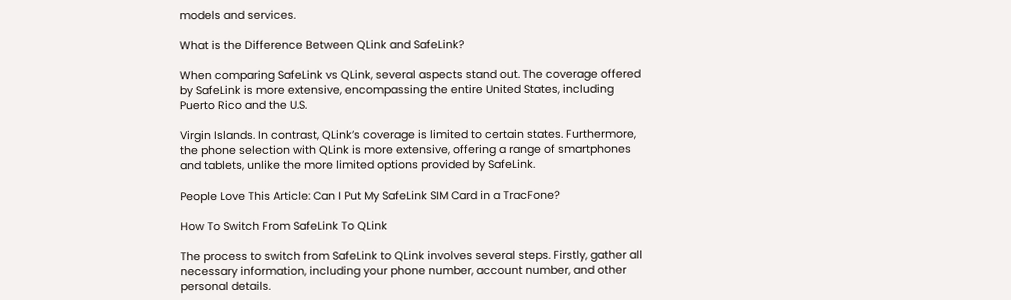models and services.

What is the Difference Between QLink and SafeLink?

When comparing SafeLink vs QLink, several aspects stand out. The coverage offered by SafeLink is more extensive, encompassing the entire United States, including Puerto Rico and the U.S.

Virgin Islands. In contrast, QLink’s coverage is limited to certain states. Furthermore, the phone selection with QLink is more extensive, offering a range of smartphones and tablets, unlike the more limited options provided by SafeLink.

People Love This Article: Can I Put My SafeLink SIM Card in a TracFone?

How To Switch From SafeLink To QLink

The process to switch from SafeLink to QLink involves several steps. Firstly, gather all necessary information, including your phone number, account number, and other personal details.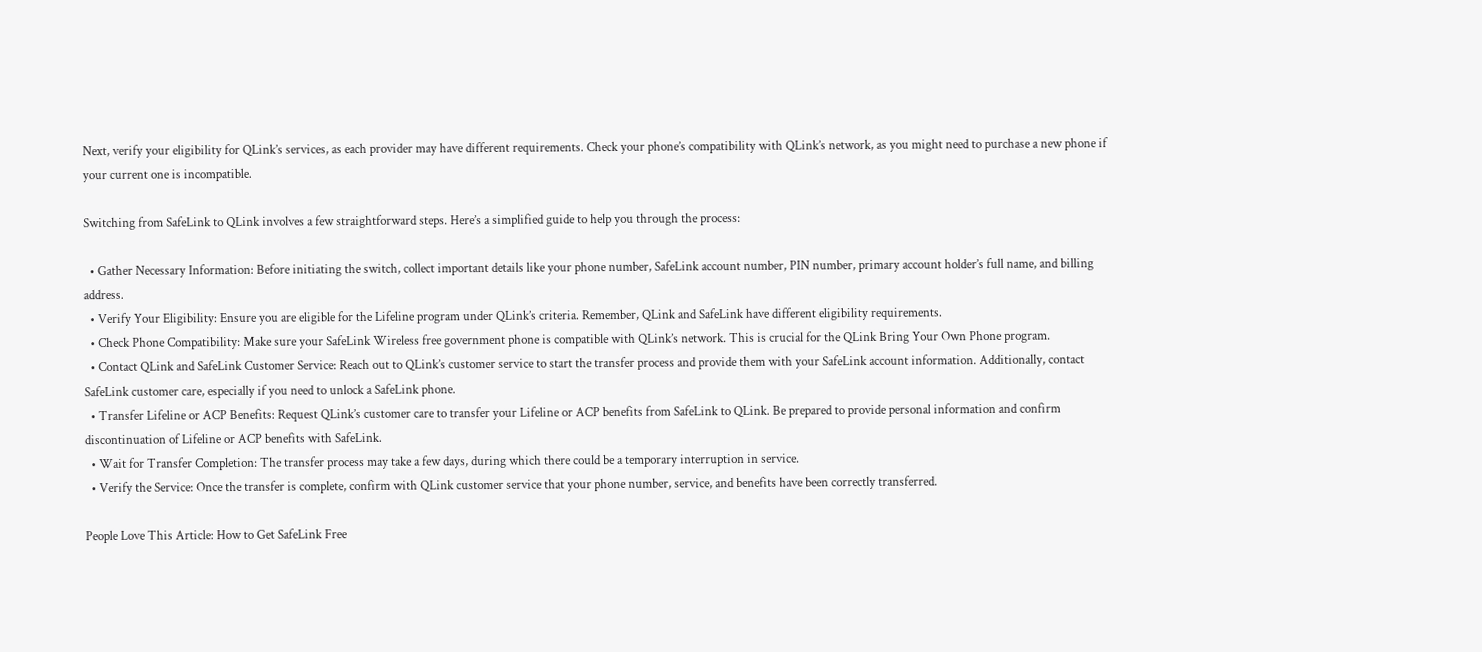Next, verify your eligibility for QLink’s services, as each provider may have different requirements. Check your phone’s compatibility with QLink’s network, as you might need to purchase a new phone if your current one is incompatible.

Switching from SafeLink to QLink involves a few straightforward steps. Here’s a simplified guide to help you through the process:

  • Gather Necessary Information: Before initiating the switch, collect important details like your phone number, SafeLink account number, PIN number, primary account holder’s full name, and billing address.
  • Verify Your Eligibility: Ensure you are eligible for the Lifeline program under QLink’s criteria. Remember, QLink and SafeLink have different eligibility requirements.
  • Check Phone Compatibility: Make sure your SafeLink Wireless free government phone is compatible with QLink’s network. This is crucial for the QLink Bring Your Own Phone program.
  • Contact QLink and SafeLink Customer Service: Reach out to QLink’s customer service to start the transfer process and provide them with your SafeLink account information. Additionally, contact SafeLink customer care, especially if you need to unlock a SafeLink phone.
  • Transfer Lifeline or ACP Benefits: Request QLink’s customer care to transfer your Lifeline or ACP benefits from SafeLink to QLink. Be prepared to provide personal information and confirm discontinuation of Lifeline or ACP benefits with SafeLink.
  • Wait for Transfer Completion: The transfer process may take a few days, during which there could be a temporary interruption in service.
  • Verify the Service: Once the transfer is complete, confirm with QLink customer service that your phone number, service, and benefits have been correctly transferred.

People Love This Article: How to Get SafeLink Free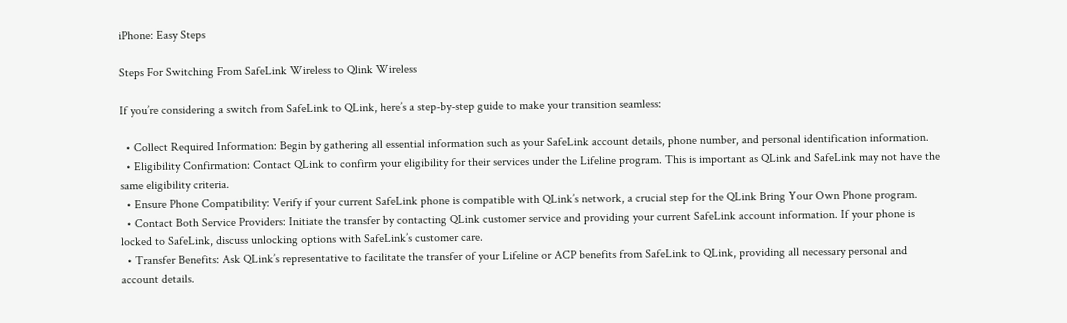iPhone: Easy Steps

Steps For Switching From SafeLink Wireless to Qlink Wireless

If you’re considering a switch from SafeLink to QLink, here’s a step-by-step guide to make your transition seamless:

  • Collect Required Information: Begin by gathering all essential information such as your SafeLink account details, phone number, and personal identification information.
  • Eligibility Confirmation: Contact QLink to confirm your eligibility for their services under the Lifeline program. This is important as QLink and SafeLink may not have the same eligibility criteria.
  • Ensure Phone Compatibility: Verify if your current SafeLink phone is compatible with QLink’s network, a crucial step for the QLink Bring Your Own Phone program.
  • Contact Both Service Providers: Initiate the transfer by contacting QLink customer service and providing your current SafeLink account information. If your phone is locked to SafeLink, discuss unlocking options with SafeLink’s customer care.
  • Transfer Benefits: Ask QLink’s representative to facilitate the transfer of your Lifeline or ACP benefits from SafeLink to QLink, providing all necessary personal and account details.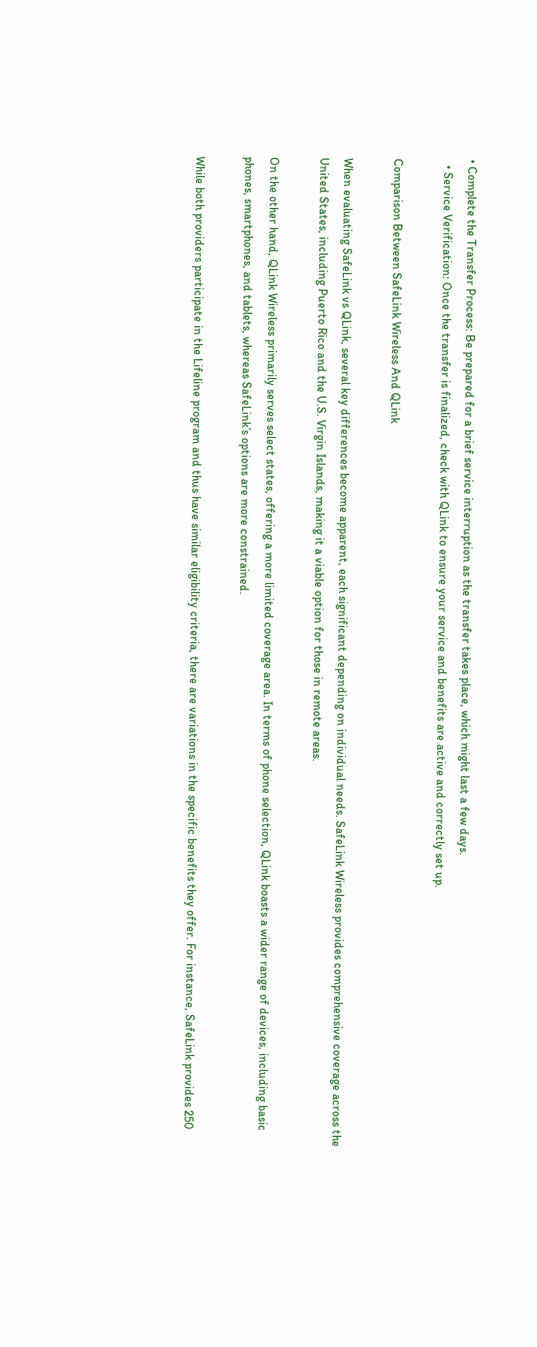• Complete the Transfer Process: Be prepared for a brief service interruption as the transfer takes place, which might last a few days.
  • Service Verification: Once the transfer is finalized, check with QLink to ensure your service and benefits are active and correctly set up.

Comparison Between SafeLink Wireless And QLink

When evaluating SafeLink vs QLink, several key differences become apparent, each significant depending on individual needs. SafeLink Wireless provides comprehensive coverage across the United States, including Puerto Rico and the U.S. Virgin Islands, making it a viable option for those in remote areas.

On the other hand, QLink Wireless primarily serves select states, offering a more limited coverage area. In terms of phone selection, QLink boasts a wider range of devices, including basic phones, smartphones, and tablets, whereas SafeLink’s options are more constrained.

While both providers participate in the Lifeline program and thus have similar eligibility criteria, there are variations in the specific benefits they offer. For instance, SafeLink provides 250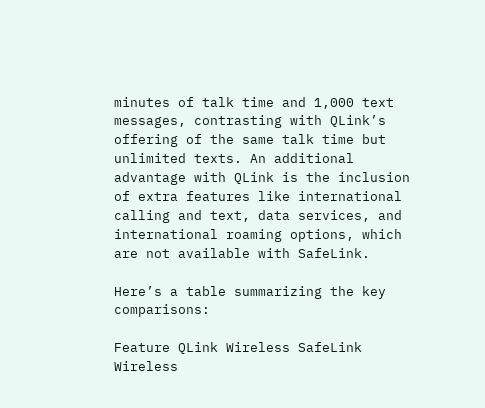minutes of talk time and 1,000 text messages, contrasting with QLink’s offering of the same talk time but unlimited texts. An additional advantage with QLink is the inclusion of extra features like international calling and text, data services, and international roaming options, which are not available with SafeLink.

Here’s a table summarizing the key comparisons:

Feature QLink Wireless SafeLink Wireless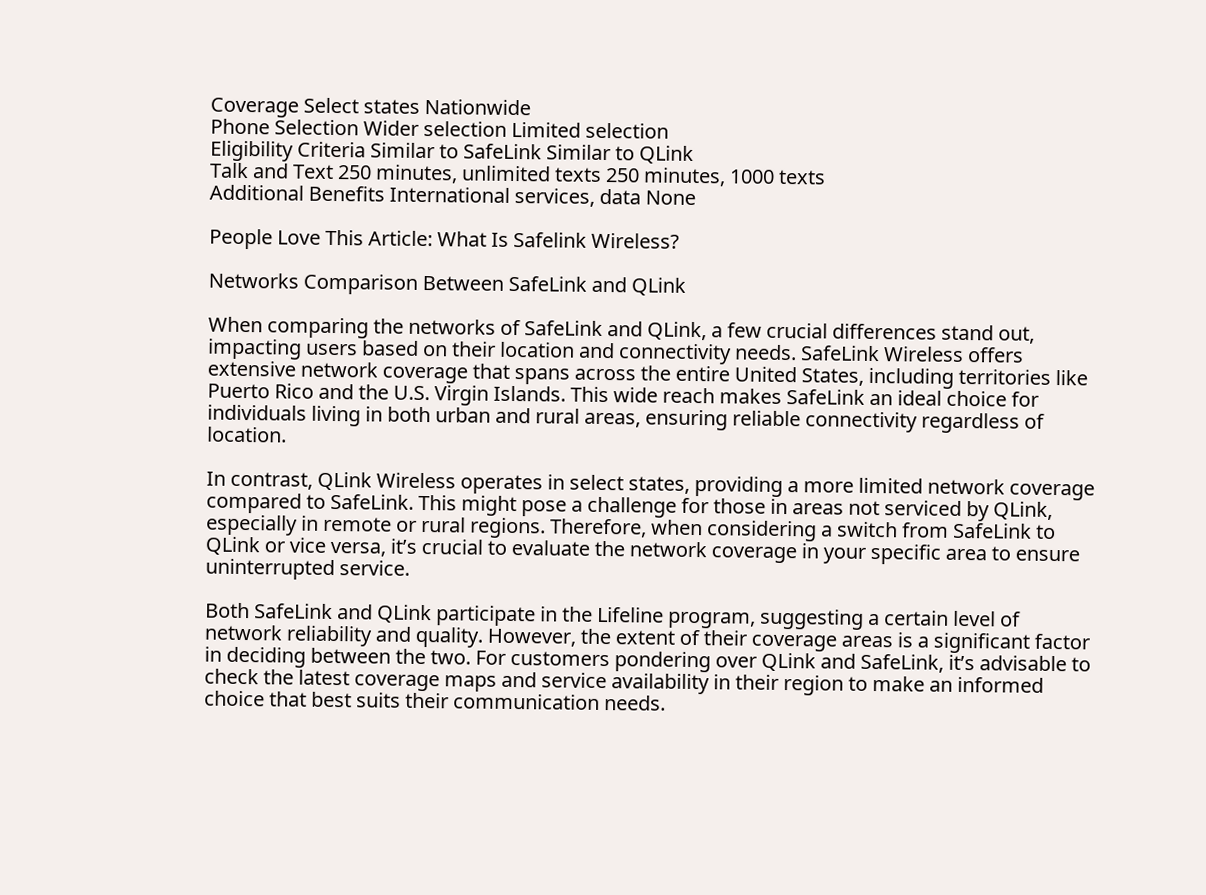Coverage Select states Nationwide
Phone Selection Wider selection Limited selection
Eligibility Criteria Similar to SafeLink Similar to QLink
Talk and Text 250 minutes, unlimited texts 250 minutes, 1000 texts
Additional Benefits International services, data None

People Love This Article: What Is Safelink Wireless?

Networks Comparison Between SafeLink and QLink

When comparing the networks of SafeLink and QLink, a few crucial differences stand out, impacting users based on their location and connectivity needs. SafeLink Wireless offers extensive network coverage that spans across the entire United States, including territories like Puerto Rico and the U.S. Virgin Islands. This wide reach makes SafeLink an ideal choice for individuals living in both urban and rural areas, ensuring reliable connectivity regardless of location.

In contrast, QLink Wireless operates in select states, providing a more limited network coverage compared to SafeLink. This might pose a challenge for those in areas not serviced by QLink, especially in remote or rural regions. Therefore, when considering a switch from SafeLink to QLink or vice versa, it’s crucial to evaluate the network coverage in your specific area to ensure uninterrupted service.

Both SafeLink and QLink participate in the Lifeline program, suggesting a certain level of network reliability and quality. However, the extent of their coverage areas is a significant factor in deciding between the two. For customers pondering over QLink and SafeLink, it’s advisable to check the latest coverage maps and service availability in their region to make an informed choice that best suits their communication needs.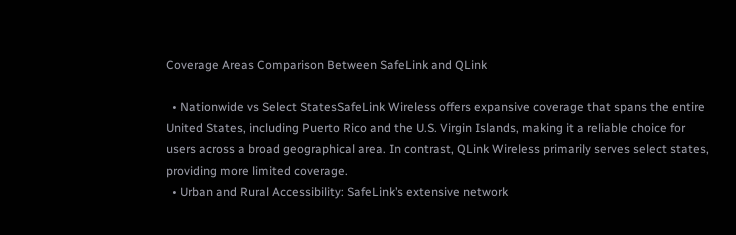Coverage Areas Comparison Between SafeLink and QLink

  • Nationwide vs Select StatesSafeLink Wireless offers expansive coverage that spans the entire United States, including Puerto Rico and the U.S. Virgin Islands, making it a reliable choice for users across a broad geographical area. In contrast, QLink Wireless primarily serves select states, providing more limited coverage.
  • Urban and Rural Accessibility: SafeLink’s extensive network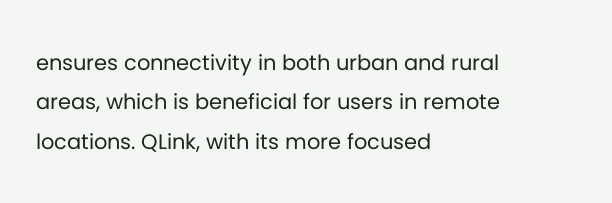ensures connectivity in both urban and rural areas, which is beneficial for users in remote locations. QLink, with its more focused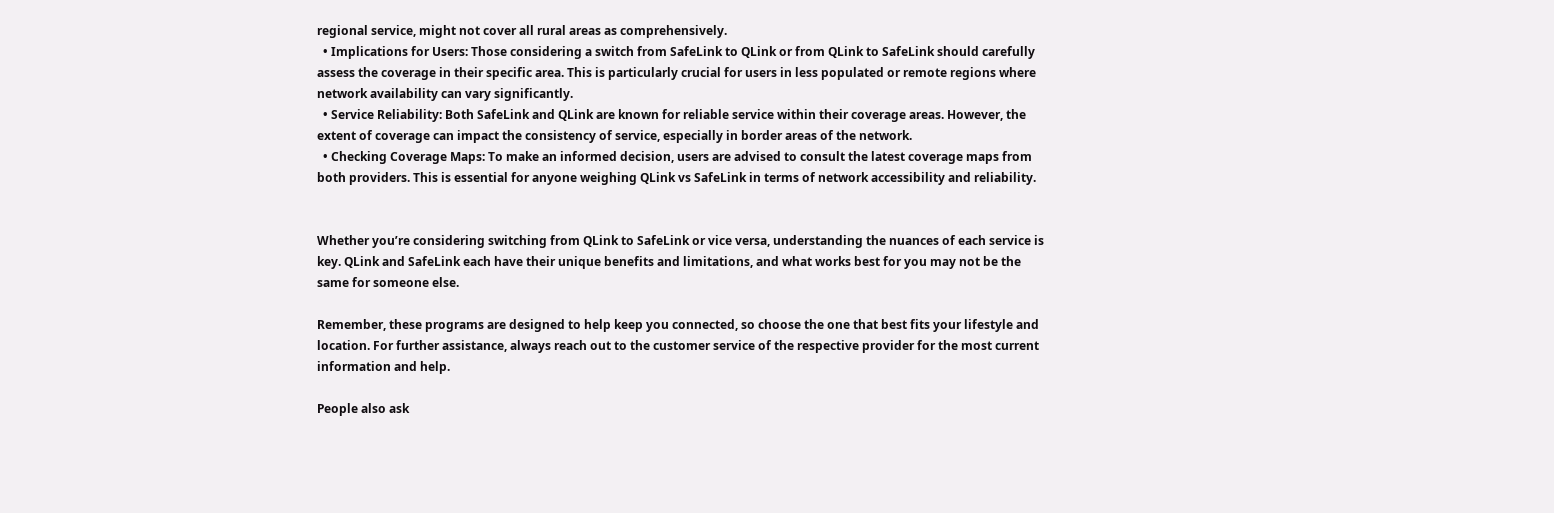regional service, might not cover all rural areas as comprehensively.
  • Implications for Users: Those considering a switch from SafeLink to QLink or from QLink to SafeLink should carefully assess the coverage in their specific area. This is particularly crucial for users in less populated or remote regions where network availability can vary significantly.
  • Service Reliability: Both SafeLink and QLink are known for reliable service within their coverage areas. However, the extent of coverage can impact the consistency of service, especially in border areas of the network.
  • Checking Coverage Maps: To make an informed decision, users are advised to consult the latest coverage maps from both providers. This is essential for anyone weighing QLink vs SafeLink in terms of network accessibility and reliability.


Whether you’re considering switching from QLink to SafeLink or vice versa, understanding the nuances of each service is key. QLink and SafeLink each have their unique benefits and limitations, and what works best for you may not be the same for someone else.

Remember, these programs are designed to help keep you connected, so choose the one that best fits your lifestyle and location. For further assistance, always reach out to the customer service of the respective provider for the most current information and help.

People also ask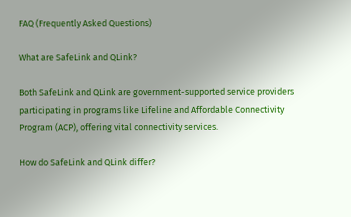FAQ (Frequently Asked Questions)

What are SafeLink and QLink?

Both SafeLink and QLink are government-supported service providers participating in programs like Lifeline and Affordable Connectivity Program (ACP), offering vital connectivity services.

How do SafeLink and QLink differ?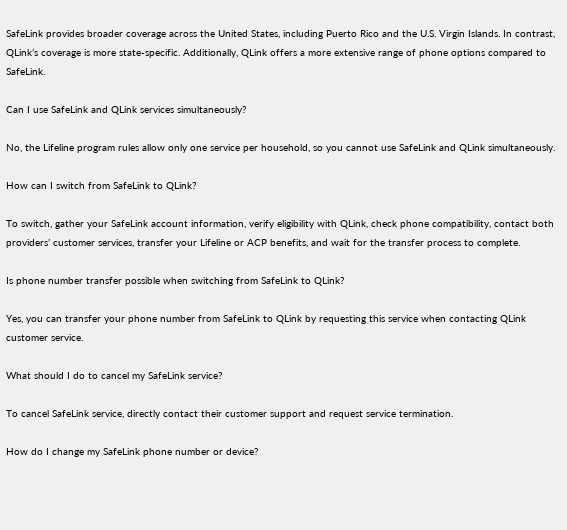SafeLink provides broader coverage across the United States, including Puerto Rico and the U.S. Virgin Islands. In contrast, QLink’s coverage is more state-specific. Additionally, QLink offers a more extensive range of phone options compared to SafeLink.

Can I use SafeLink and QLink services simultaneously?

No, the Lifeline program rules allow only one service per household, so you cannot use SafeLink and QLink simultaneously.

How can I switch from SafeLink to QLink?

To switch, gather your SafeLink account information, verify eligibility with QLink, check phone compatibility, contact both providers’ customer services, transfer your Lifeline or ACP benefits, and wait for the transfer process to complete.

Is phone number transfer possible when switching from SafeLink to QLink?

Yes, you can transfer your phone number from SafeLink to QLink by requesting this service when contacting QLink customer service.

What should I do to cancel my SafeLink service?

To cancel SafeLink service, directly contact their customer support and request service termination.

How do I change my SafeLink phone number or device?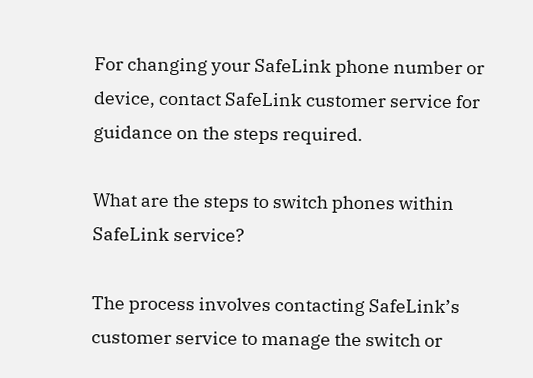For changing your SafeLink phone number or device, contact SafeLink customer service for guidance on the steps required.

What are the steps to switch phones within SafeLink service?

The process involves contacting SafeLink’s customer service to manage the switch or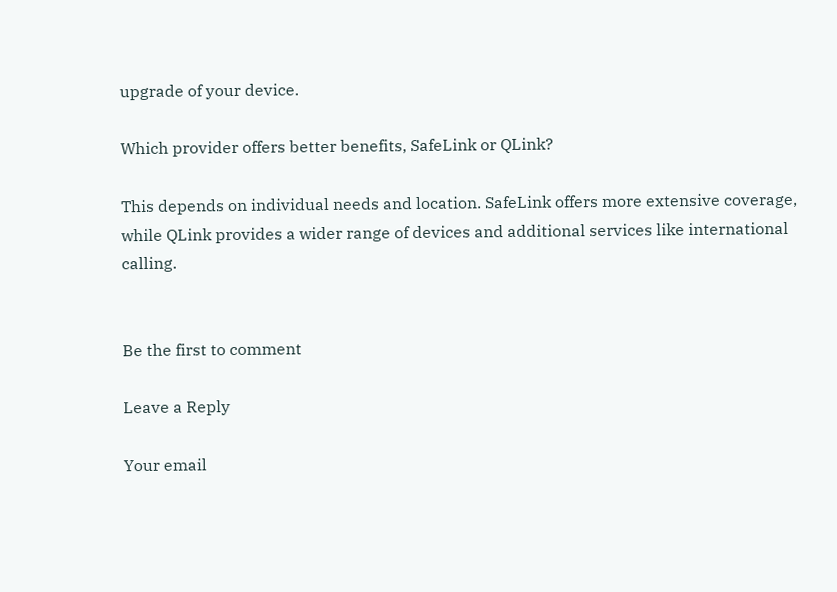upgrade of your device.

Which provider offers better benefits, SafeLink or QLink?

This depends on individual needs and location. SafeLink offers more extensive coverage, while QLink provides a wider range of devices and additional services like international calling.


Be the first to comment

Leave a Reply

Your email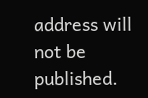address will not be published.